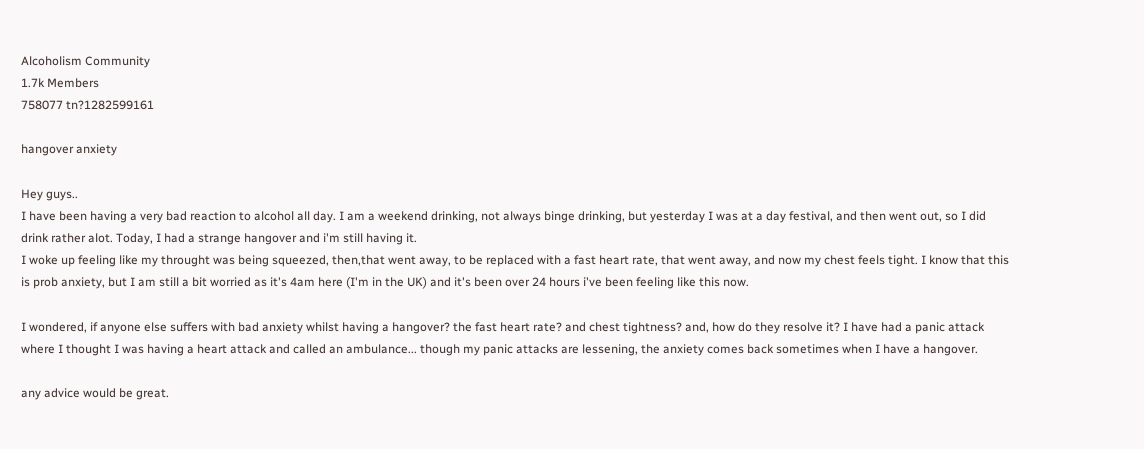Alcoholism Community
1.7k Members
758077 tn?1282599161

hangover anxiety

Hey guys..
I have been having a very bad reaction to alcohol all day. I am a weekend drinking, not always binge drinking, but yesterday I was at a day festival, and then went out, so I did drink rather alot. Today, I had a strange hangover and i'm still having it.
I woke up feeling like my throught was being squeezed, then,that went away, to be replaced with a fast heart rate, that went away, and now my chest feels tight. I know that this is prob anxiety, but I am still a bit worried as it's 4am here (I'm in the UK) and it's been over 24 hours i've been feeling like this now.

I wondered, if anyone else suffers with bad anxiety whilst having a hangover? the fast heart rate? and chest tightness? and, how do they resolve it? I have had a panic attack where I thought I was having a heart attack and called an ambulance... though my panic attacks are lessening, the anxiety comes back sometimes when I have a hangover.

any advice would be great.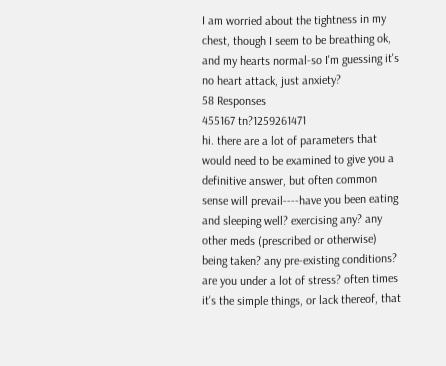I am worried about the tightness in my chest, though I seem to be breathing ok, and my hearts normal-so I'm guessing it's no heart attack, just anxiety?
58 Responses
455167 tn?1259261471
hi. there are a lot of parameters that would need to be examined to give you a definitive answer, but often common sense will prevail----have you been eating and sleeping well? exercising any? any other meds (prescribed or otherwise) being taken? any pre-existing conditions? are you under a lot of stress? often times it's the simple things, or lack thereof, that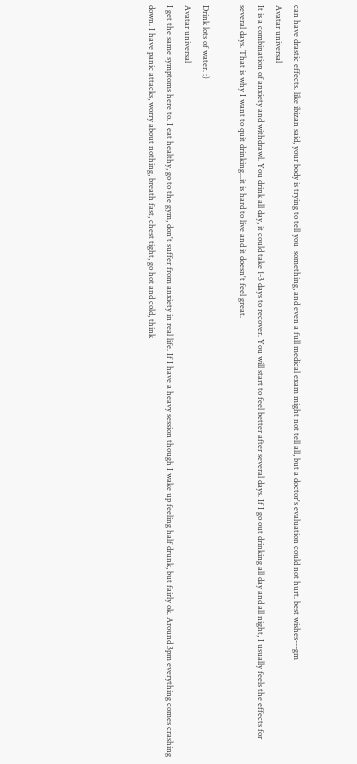can have drastic effects. like ibizan said, your body is trying to tell you  something, and even a full medical exam might not tell all, but a doctor's evaluation could not hurt. best wishes---gm
Avatar universal
It is a combination of anxiety and withdrawl. You drink all day, it could take 1-3 days to recover. You will start to feel better after several days. If I go out drinking all day and all night, I usually feels the effects for several days. That is why I want to quit drinking...it is hard to live and it doesn't feel great.

Drink lots of water. :)
Avatar universal
I get the same symptoms here to. I eat healthy, go to the gym, don't suffer from anxiety in real life. If I have a heavy session though I wake up feeling half drunk, but fairly ok. Around 3pm everything comes crashing down. I have panic attacks, worry about nothing, breath fast, chest tight, go hot and cold, think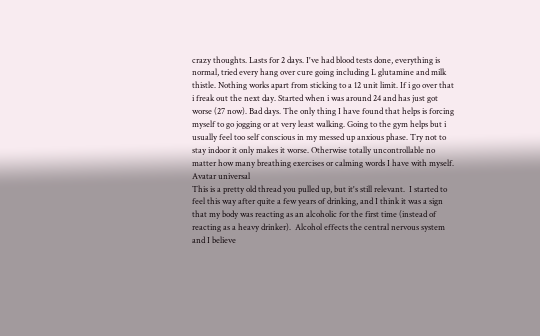crazy thoughts. Lasts for 2 days. I've had blood tests done, everything is normal, tried every hang over cure going including L glutamine and milk thistle. Nothing works apart from sticking to a 12 unit limit. If i go over that i freak out the next day. Started when i was around 24 and has just got worse (27 now). Bad days. The only thing I have found that helps is forcing myself to go jogging or at very least walking. Going to the gym helps but i usually feel too self conscious in my messed up anxious phase. Try not to stay indoor it only makes it worse. Otherwise totally uncontrollable no matter how many breathing exercises or calming words I have with myself.
Avatar universal
This is a pretty old thread you pulled up, but it's still relevant.  I started to feel this way after quite a few years of drinking, and I think it was a sign that my body was reacting as an alcoholic for the first time (instead of reacting as a heavy drinker).  Alcohol effects the central nervous system and I believe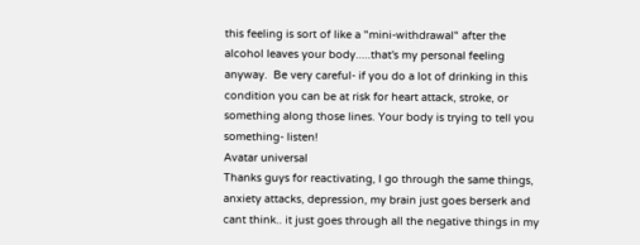this feeling is sort of like a "mini-withdrawal" after the alcohol leaves your body.....that's my personal feeling anyway.  Be very careful- if you do a lot of drinking in this condition you can be at risk for heart attack, stroke, or something along those lines. Your body is trying to tell you something- listen!
Avatar universal
Thanks guys for reactivating, I go through the same things, anxiety attacks, depression, my brain just goes berserk and cant think.. it just goes through all the negative things in my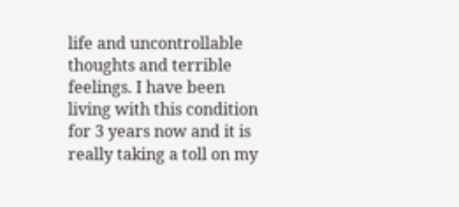life and uncontrollable thoughts and terrible feelings. I have been living with this condition for 3 years now and it is really taking a toll on my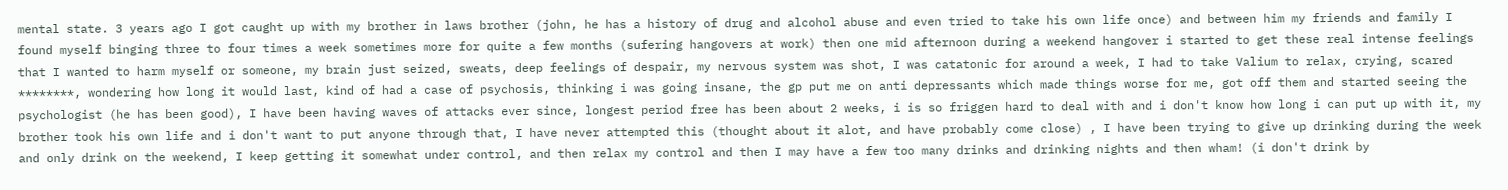mental state. 3 years ago I got caught up with my brother in laws brother (john, he has a history of drug and alcohol abuse and even tried to take his own life once) and between him my friends and family I found myself binging three to four times a week sometimes more for quite a few months (sufering hangovers at work) then one mid afternoon during a weekend hangover i started to get these real intense feelings that I wanted to harm myself or someone, my brain just seized, sweats, deep feelings of despair, my nervous system was shot, I was catatonic for around a week, I had to take Valium to relax, crying, scared ********, wondering how long it would last, kind of had a case of psychosis, thinking i was going insane, the gp put me on anti depressants which made things worse for me, got off them and started seeing the psychologist (he has been good), I have been having waves of attacks ever since, longest period free has been about 2 weeks, i is so friggen hard to deal with and i don't know how long i can put up with it, my brother took his own life and i don't want to put anyone through that, I have never attempted this (thought about it alot, and have probably come close) , I have been trying to give up drinking during the week and only drink on the weekend, I keep getting it somewhat under control, and then relax my control and then I may have a few too many drinks and drinking nights and then wham! (i don't drink by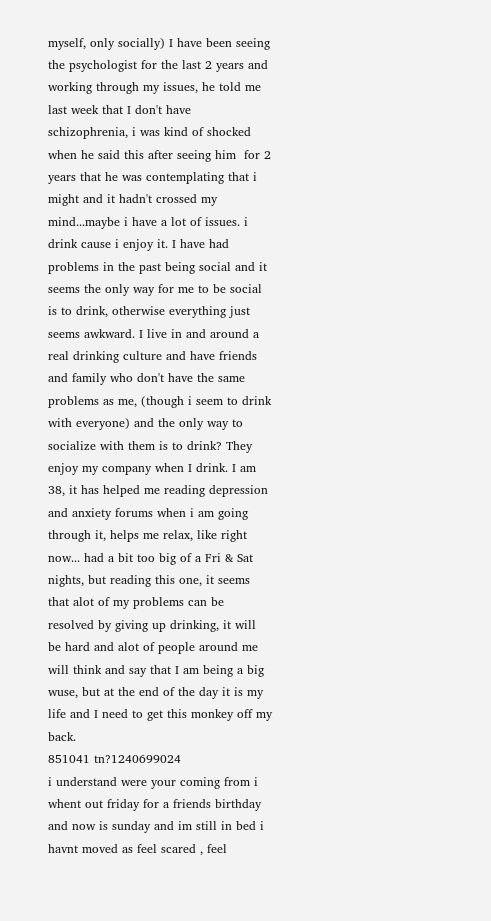myself, only socially) I have been seeing the psychologist for the last 2 years and working through my issues, he told me last week that I don't have schizophrenia, i was kind of shocked when he said this after seeing him  for 2 years that he was contemplating that i might and it hadn't crossed my mind...maybe i have a lot of issues. i drink cause i enjoy it. I have had problems in the past being social and it seems the only way for me to be social is to drink, otherwise everything just seems awkward. I live in and around a real drinking culture and have friends and family who don't have the same problems as me, (though i seem to drink with everyone) and the only way to socialize with them is to drink? They enjoy my company when I drink. I am 38, it has helped me reading depression and anxiety forums when i am going through it, helps me relax, like right now... had a bit too big of a Fri & Sat nights, but reading this one, it seems that alot of my problems can be resolved by giving up drinking, it will be hard and alot of people around me will think and say that I am being a big wuse, but at the end of the day it is my life and I need to get this monkey off my back.
851041 tn?1240699024
i understand were your coming from i whent out friday for a friends birthday and now is sunday and im still in bed i havnt moved as feel scared , feel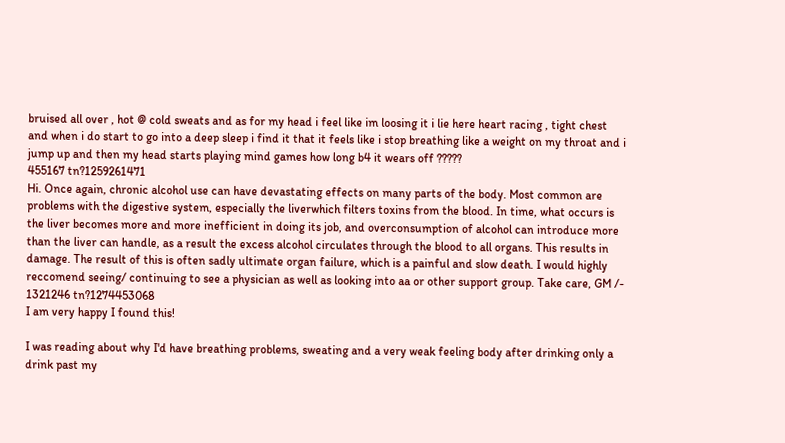bruised all over , hot @ cold sweats and as for my head i feel like im loosing it i lie here heart racing , tight chest and when i do start to go into a deep sleep i find it that it feels like i stop breathing like a weight on my throat and i jump up and then my head starts playing mind games how long b4 it wears off ?????
455167 tn?1259261471
Hi. Once again, chronic alcohol use can have devastating effects on many parts of the body. Most common are problems with the digestive system, especially the liverwhich filters toxins from the blood. In time, what occurs is the liver becomes more and more inefficient in doing its job, and overconsumption of alcohol can introduce more than the liver can handle, as a result the excess alcohol circulates through the blood to all organs. This results in damage. The result of this is often sadly ultimate organ failure, which is a painful and slow death. I would highly reccomend seeing/ continuing to see a physician as well as looking into aa or other support group. Take care, GM /-
1321246 tn?1274453068
I am very happy I found this!

I was reading about why I'd have breathing problems, sweating and a very weak feeling body after drinking only a drink past my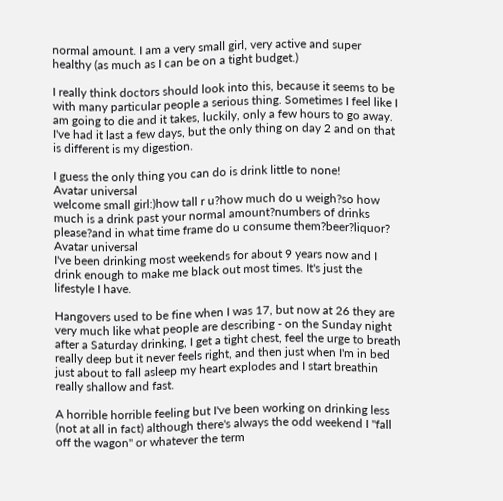normal amount. I am a very small girl, very active and super healthy (as much as I can be on a tight budget.)

I really think doctors should look into this, because it seems to be with many particular people a serious thing. Sometimes I feel like I am going to die and it takes, luckily, only a few hours to go away. I've had it last a few days, but the only thing on day 2 and on that is different is my digestion.

I guess the only thing you can do is drink little to none!
Avatar universal
welcome small girl:)how tall r u?how much do u weigh?so how much is a drink past your normal amount?numbers of drinks please?and in what time frame do u consume them?beer?liquor?
Avatar universal
I've been drinking most weekends for about 9 years now and I drink enough to make me black out most times. It's just the lifestyle I have.

Hangovers used to be fine when I was 17, but now at 26 they are very much like what people are describing - on the Sunday night after a Saturday drinking, I get a tight chest, feel the urge to breath really deep but it never feels right, and then just when I'm in bed just about to fall asleep my heart explodes and I start breathin really shallow and fast.

A horrible horrible feeling but I've been working on drinking less (not at all in fact) although there's always the odd weekend I "fall off the wagon" or whatever the term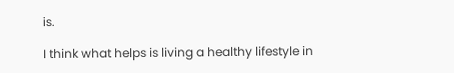is.

I think what helps is living a healthy lifestyle in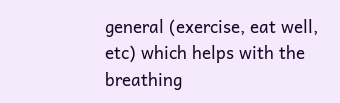general (exercise, eat well, etc) which helps with the breathing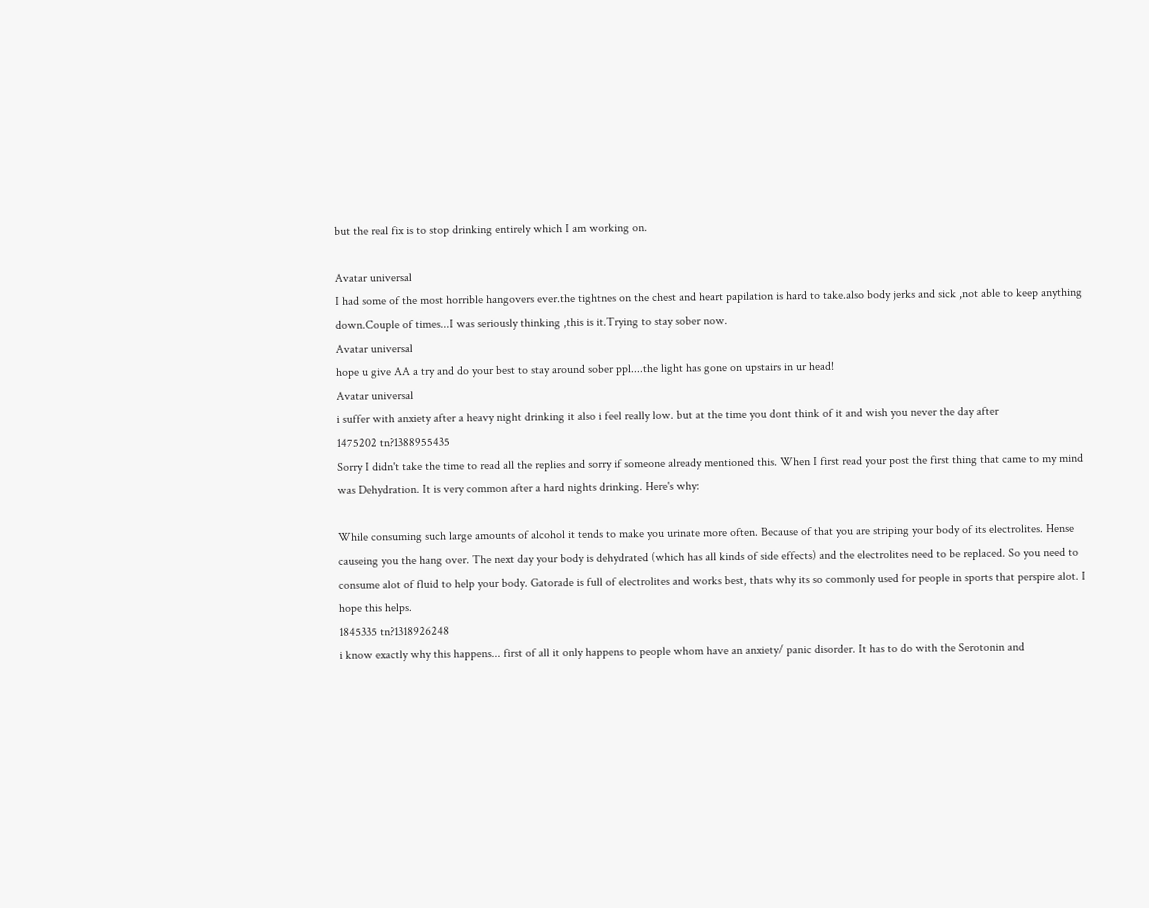but the real fix is to stop drinking entirely which I am working on.

Avatar universal
I had some of the most horrible hangovers ever.the tightnes on the chest and heart papilation is hard to take.also body jerks and sick ,not able to keep anything down.Couple of times...I was seriously thinking ,this is it.Trying to stay sober now.
Avatar universal
hope u give AA a try and do your best to stay around sober ppl....the light has gone on upstairs in ur head!
Avatar universal
i suffer with anxiety after a heavy night drinking it also i feel really low. but at the time you dont think of it and wish you never the day after
1475202 tn?1388955435
Sorry I didn't take the time to read all the replies and sorry if someone already mentioned this. When I first read your post the first thing that came to my mind was Dehydration. It is very common after a hard nights drinking. Here's why:

While consuming such large amounts of alcohol it tends to make you urinate more often. Because of that you are striping your body of its electrolites. Hense causeing you the hang over. The next day your body is dehydrated (which has all kinds of side effects) and the electrolites need to be replaced. So you need to consume alot of fluid to help your body. Gatorade is full of electrolites and works best, thats why its so commonly used for people in sports that perspire alot. I hope this helps.
1845335 tn?1318926248
i know exactly why this happens... first of all it only happens to people whom have an anxiety/ panic disorder. It has to do with the Serotonin and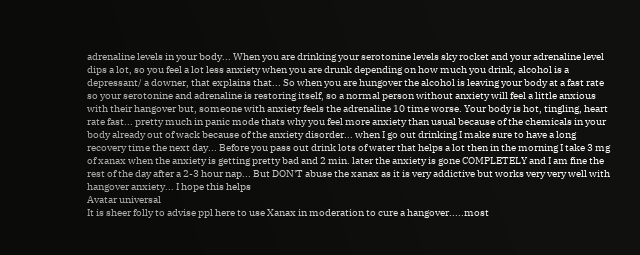adrenaline levels in your body... When you are drinking your serotonine levels sky rocket and your adrenaline level dips a lot, so you feel a lot less anxiety when you are drunk depending on how much you drink, alcohol is a depressant/ a downer, that explains that... So when you are hungover the alcohol is leaving your body at a fast rate so your serotonine and adrenaline is restoring itself, so a normal person without anxiety will feel a little anxious with their hangover but, someone with anxiety feels the adrenaline 10 time worse. Your body is hot, tingling, heart rate fast... pretty much in panic mode thats why you feel more anxiety than usual because of the chemicals in your body already out of wack because of the anxiety disorder... when I go out drinking I make sure to have a long recovery time the next day... Before you pass out drink lots of water that helps a lot then in the morning I take 3 mg of xanax when the anxiety is getting pretty bad and 2 min. later the anxiety is gone COMPLETELY and I am fine the rest of the day after a 2-3 hour nap... But DON'T abuse the xanax as it is very addictive but works very very well with hangover anxiety... I hope this helps
Avatar universal
It is sheer folly to advise ppl here to use Xanax in moderation to cure a hangover.....most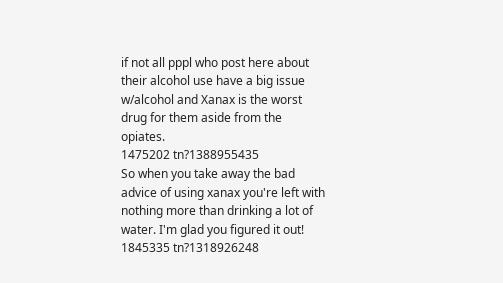if not all pppl who post here about their alcohol use have a big issue w/alcohol and Xanax is the worst drug for them aside from the opiates.
1475202 tn?1388955435
So when you take away the bad advice of using xanax you're left with nothing more than drinking a lot of water. I'm glad you figured it out!
1845335 tn?1318926248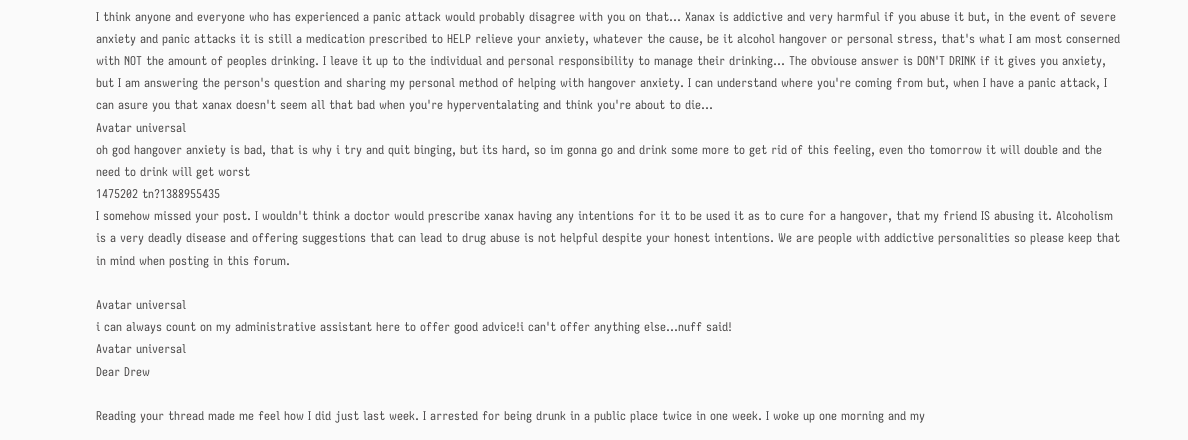I think anyone and everyone who has experienced a panic attack would probably disagree with you on that... Xanax is addictive and very harmful if you abuse it but, in the event of severe anxiety and panic attacks it is still a medication prescribed to HELP relieve your anxiety, whatever the cause, be it alcohol hangover or personal stress, that's what I am most conserned with NOT the amount of peoples drinking. I leave it up to the individual and personal responsibility to manage their drinking... The obviouse answer is DON'T DRINK if it gives you anxiety, but I am answering the person's question and sharing my personal method of helping with hangover anxiety. I can understand where you're coming from but, when I have a panic attack, I can asure you that xanax doesn't seem all that bad when you're hyperventalating and think you're about to die...
Avatar universal
oh god hangover anxiety is bad, that is why i try and quit binging, but its hard, so im gonna go and drink some more to get rid of this feeling, even tho tomorrow it will double and the need to drink will get worst
1475202 tn?1388955435
I somehow missed your post. I wouldn't think a doctor would prescribe xanax having any intentions for it to be used it as to cure for a hangover, that my friend IS abusing it. Alcoholism is a very deadly disease and offering suggestions that can lead to drug abuse is not helpful despite your honest intentions. We are people with addictive personalities so please keep that in mind when posting in this forum.

Avatar universal
i can always count on my administrative assistant here to offer good advice!i can't offer anything else...nuff said!
Avatar universal
Dear Drew

Reading your thread made me feel how I did just last week. I arrested for being drunk in a public place twice in one week. I woke up one morning and my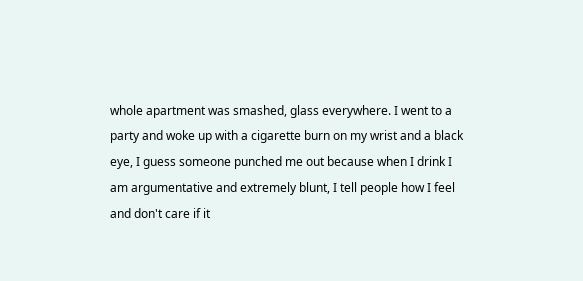whole apartment was smashed, glass everywhere. I went to a party and woke up with a cigarette burn on my wrist and a black eye, I guess someone punched me out because when I drink I am argumentative and extremely blunt, I tell people how I feel and don't care if it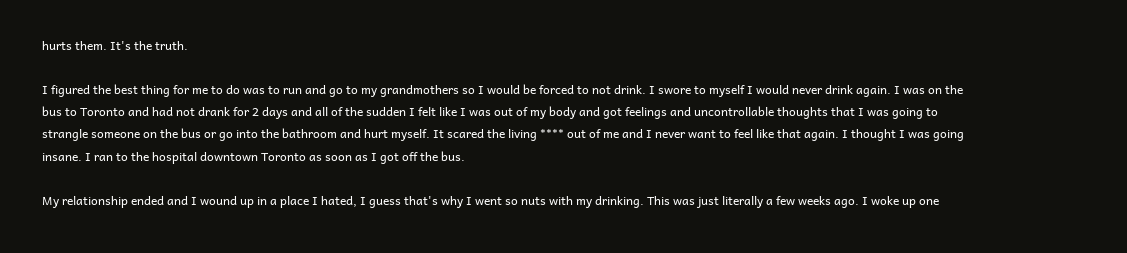hurts them. It's the truth.

I figured the best thing for me to do was to run and go to my grandmothers so I would be forced to not drink. I swore to myself I would never drink again. I was on the bus to Toronto and had not drank for 2 days and all of the sudden I felt like I was out of my body and got feelings and uncontrollable thoughts that I was going to strangle someone on the bus or go into the bathroom and hurt myself. It scared the living **** out of me and I never want to feel like that again. I thought I was going insane. I ran to the hospital downtown Toronto as soon as I got off the bus.

My relationship ended and I wound up in a place I hated, I guess that's why I went so nuts with my drinking. This was just literally a few weeks ago. I woke up one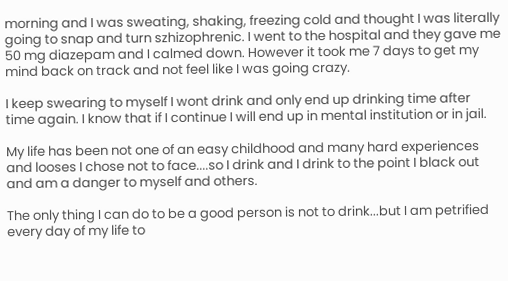morning and I was sweating, shaking, freezing cold and thought I was literally going to snap and turn szhizophrenic. I went to the hospital and they gave me 50 mg diazepam and I calmed down. However it took me 7 days to get my mind back on track and not feel like I was going crazy.

I keep swearing to myself I wont drink and only end up drinking time after time again. I know that if I continue I will end up in mental institution or in jail.

My life has been not one of an easy childhood and many hard experiences and looses I chose not to face....so I drink and I drink to the point I black out and am a danger to myself and others.

The only thing I can do to be a good person is not to drink...but I am petrified every day of my life to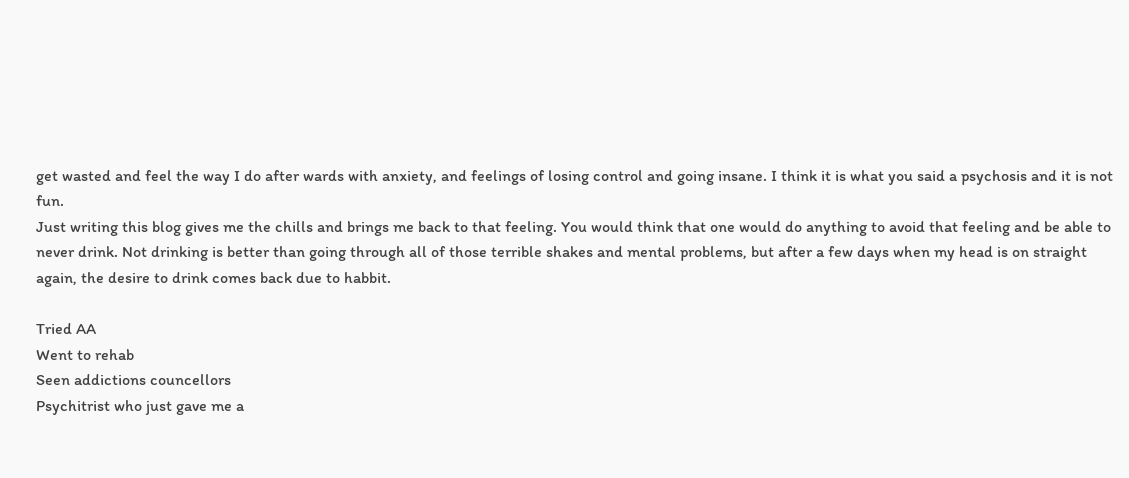get wasted and feel the way I do after wards with anxiety, and feelings of losing control and going insane. I think it is what you said a psychosis and it is not fun.
Just writing this blog gives me the chills and brings me back to that feeling. You would think that one would do anything to avoid that feeling and be able to never drink. Not drinking is better than going through all of those terrible shakes and mental problems, but after a few days when my head is on straight again, the desire to drink comes back due to habbit.

Tried AA
Went to rehab
Seen addictions councellors
Psychitrist who just gave me a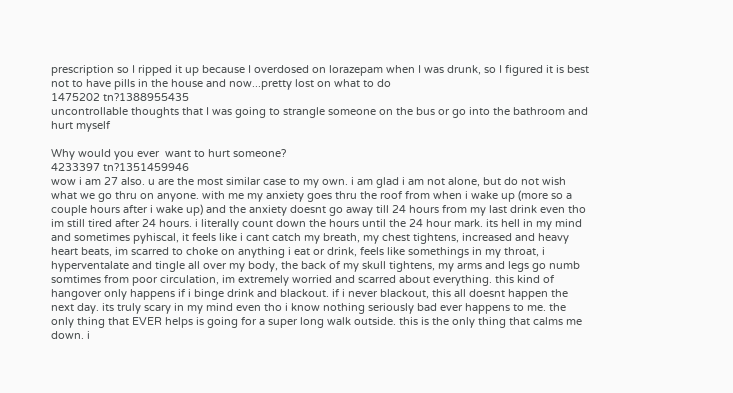prescription so I ripped it up because I overdosed on lorazepam when I was drunk, so I figured it is best not to have pills in the house and now...pretty lost on what to do
1475202 tn?1388955435
uncontrollable thoughts that I was going to strangle someone on the bus or go into the bathroom and hurt myself

Why would you ever  want to hurt someone?
4233397 tn?1351459946
wow i am 27 also. u are the most similar case to my own. i am glad i am not alone, but do not wish what we go thru on anyone. with me my anxiety goes thru the roof from when i wake up (more so a couple hours after i wake up) and the anxiety doesnt go away till 24 hours from my last drink even tho im still tired after 24 hours. i literally count down the hours until the 24 hour mark. its hell in my mind and sometimes pyhiscal, it feels like i cant catch my breath, my chest tightens, increased and heavy heart beats, im scarred to choke on anything i eat or drink, feels like somethings in my throat, i hyperventalate and tingle all over my body, the back of my skull tightens, my arms and legs go numb somtimes from poor circulation, im extremely worried and scarred about everything. this kind of hangover only happens if i binge drink and blackout. if i never blackout, this all doesnt happen the next day. its truly scary in my mind even tho i know nothing seriously bad ever happens to me. the only thing that EVER helps is going for a super long walk outside. this is the only thing that calms me down. i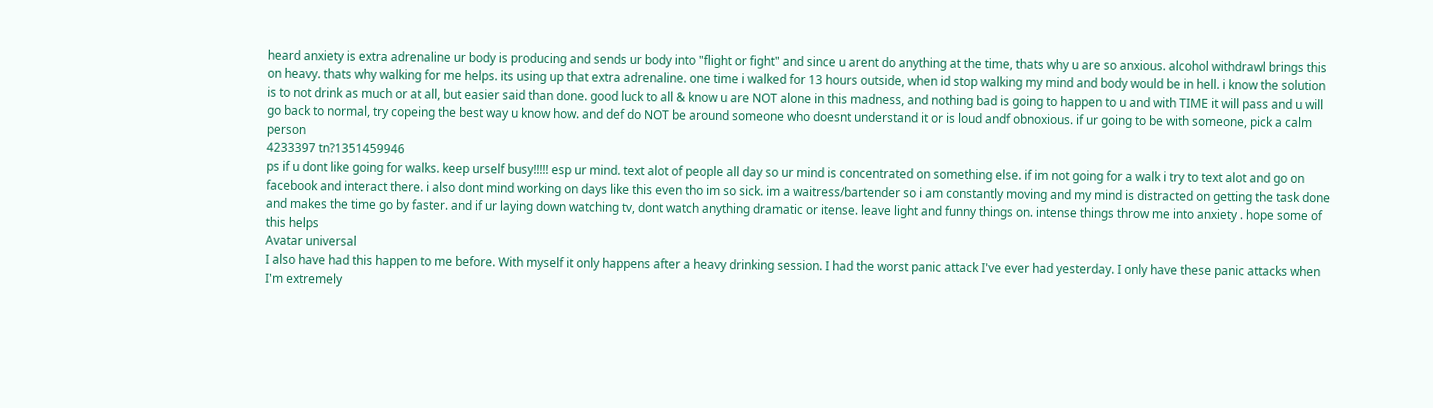heard anxiety is extra adrenaline ur body is producing and sends ur body into "flight or fight" and since u arent do anything at the time, thats why u are so anxious. alcohol withdrawl brings this on heavy. thats why walking for me helps. its using up that extra adrenaline. one time i walked for 13 hours outside, when id stop walking my mind and body would be in hell. i know the solution is to not drink as much or at all, but easier said than done. good luck to all & know u are NOT alone in this madness, and nothing bad is going to happen to u and with TIME it will pass and u will go back to normal, try copeing the best way u know how. and def do NOT be around someone who doesnt understand it or is loud andf obnoxious. if ur going to be with someone, pick a calm person
4233397 tn?1351459946
ps if u dont like going for walks. keep urself busy!!!!! esp ur mind. text alot of people all day so ur mind is concentrated on something else. if im not going for a walk i try to text alot and go on facebook and interact there. i also dont mind working on days like this even tho im so sick. im a waitress/bartender so i am constantly moving and my mind is distracted on getting the task done and makes the time go by faster. and if ur laying down watching tv, dont watch anything dramatic or itense. leave light and funny things on. intense things throw me into anxiety . hope some of this helps
Avatar universal
I also have had this happen to me before. With myself it only happens after a heavy drinking session. I had the worst panic attack I've ever had yesterday. I only have these panic attacks when I'm extremely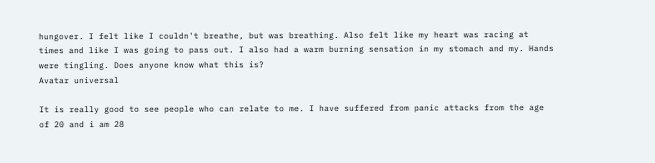hungover. I felt like I couldn't breathe, but was breathing. Also felt like my heart was racing at times and like I was going to pass out. I also had a warm burning sensation in my stomach and my. Hands were tingling. Does anyone know what this is?
Avatar universal

It is really good to see people who can relate to me. I have suffered from panic attacks from the age of 20 and i am 28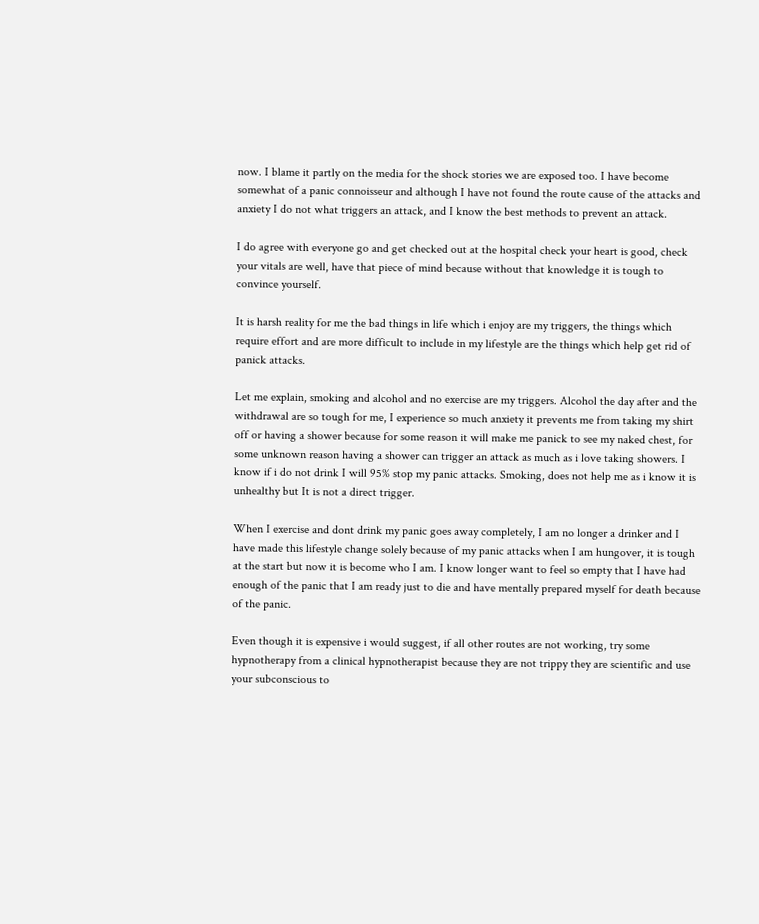now. I blame it partly on the media for the shock stories we are exposed too. I have become somewhat of a panic connoisseur and although I have not found the route cause of the attacks and anxiety I do not what triggers an attack, and I know the best methods to prevent an attack.

I do agree with everyone go and get checked out at the hospital check your heart is good, check your vitals are well, have that piece of mind because without that knowledge it is tough to convince yourself.

It is harsh reality for me the bad things in life which i enjoy are my triggers, the things which require effort and are more difficult to include in my lifestyle are the things which help get rid of panick attacks.

Let me explain, smoking and alcohol and no exercise are my triggers. Alcohol the day after and the withdrawal are so tough for me, I experience so much anxiety it prevents me from taking my shirt off or having a shower because for some reason it will make me panick to see my naked chest, for some unknown reason having a shower can trigger an attack as much as i love taking showers. I know if i do not drink I will 95% stop my panic attacks. Smoking, does not help me as i know it is unhealthy but It is not a direct trigger.

When I exercise and dont drink my panic goes away completely, I am no longer a drinker and I have made this lifestyle change solely because of my panic attacks when I am hungover, it is tough at the start but now it is become who I am. I know longer want to feel so empty that I have had enough of the panic that I am ready just to die and have mentally prepared myself for death because of the panic.

Even though it is expensive i would suggest, if all other routes are not working, try some hypnotherapy from a clinical hypnotherapist because they are not trippy they are scientific and use your subconscious to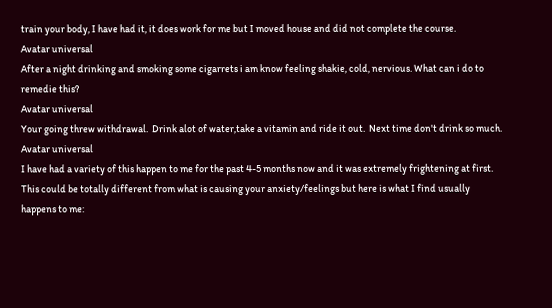train your body, I have had it, it does work for me but I moved house and did not complete the course.
Avatar universal
After a night drinking and smoking some cigarrets i am know feeling shakie, cold, nervious. What can i do to  remedie this?
Avatar universal
Your going threw withdrawal.  Drink alot of water,take a vitamin and ride it out.  Next time don't drink so much.
Avatar universal
I have had a variety of this happen to me for the past 4-5 months now and it was extremely frightening at first.  This could be totally different from what is causing your anxiety/feelings but here is what I find usually happens to me: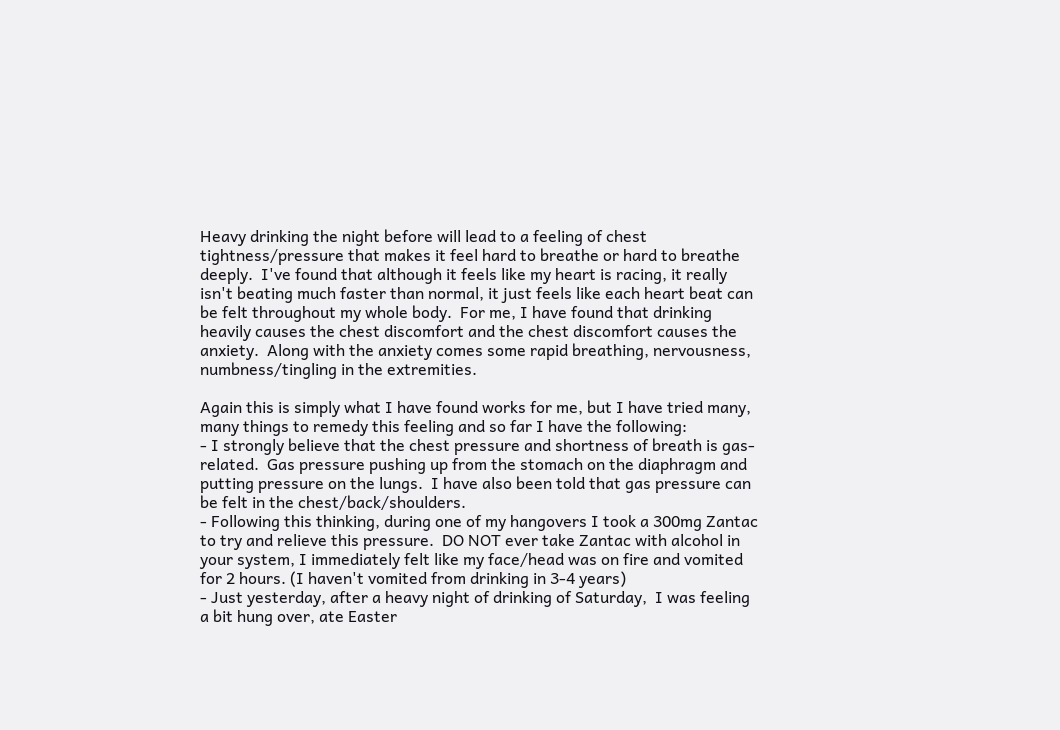Heavy drinking the night before will lead to a feeling of chest tightness/pressure that makes it feel hard to breathe or hard to breathe deeply.  I've found that although it feels like my heart is racing, it really isn't beating much faster than normal, it just feels like each heart beat can be felt throughout my whole body.  For me, I have found that drinking heavily causes the chest discomfort and the chest discomfort causes the anxiety.  Along with the anxiety comes some rapid breathing, nervousness, numbness/tingling in the extremities.

Again this is simply what I have found works for me, but I have tried many, many things to remedy this feeling and so far I have the following:
- I strongly believe that the chest pressure and shortness of breath is gas-related.  Gas pressure pushing up from the stomach on the diaphragm and putting pressure on the lungs.  I have also been told that gas pressure can be felt in the chest/back/shoulders.
- Following this thinking, during one of my hangovers I took a 300mg Zantac to try and relieve this pressure.  DO NOT ever take Zantac with alcohol in your system, I immediately felt like my face/head was on fire and vomited for 2 hours. (I haven't vomited from drinking in 3-4 years)
- Just yesterday, after a heavy night of drinking of Saturday,  I was feeling a bit hung over, ate Easter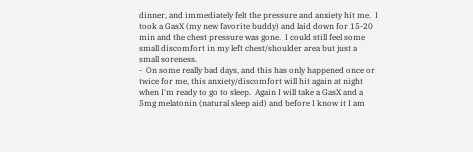dinner, and immediately felt the pressure and anxiety hit me.  I took a GasX (my new favorite buddy) and laid down for 15-20 min and the chest pressure was gone.  I could still feel some small discomfort in my left chest/shoulder area but just a small soreness.
-  On some really bad days, and this has only happened once or twice for me, this anxiety/discomfort will hit again at night when I'm ready to go to sleep.  Again I will take a GasX and a 5mg melatonin (natural sleep aid) and before I know it I am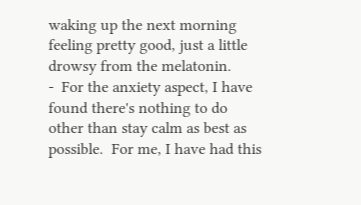waking up the next morning feeling pretty good, just a little drowsy from the melatonin.
-  For the anxiety aspect, I have found there's nothing to do other than stay calm as best as possible.  For me, I have had this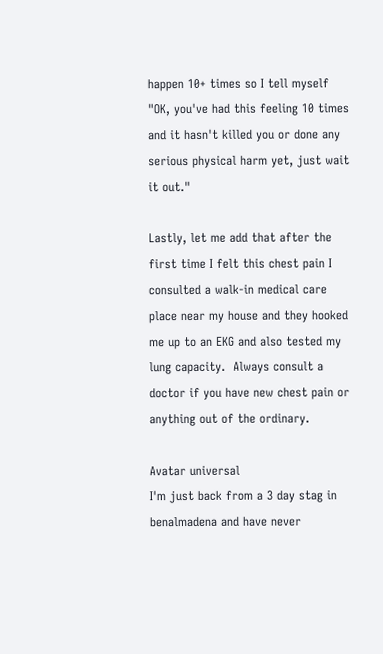happen 10+ times so I tell myself "OK, you've had this feeling 10 times and it hasn't killed you or done any serious physical harm yet, just wait it out."

Lastly, let me add that after the first time I felt this chest pain I consulted a walk-in medical care place near my house and they hooked me up to an EKG and also tested my lung capacity.  Always consult a doctor if you have new chest pain or anything out of the ordinary.

Avatar universal
I'm just back from a 3 day stag in benalmadena and have never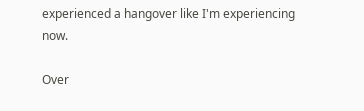experienced a hangover like I'm experiencing now.

Over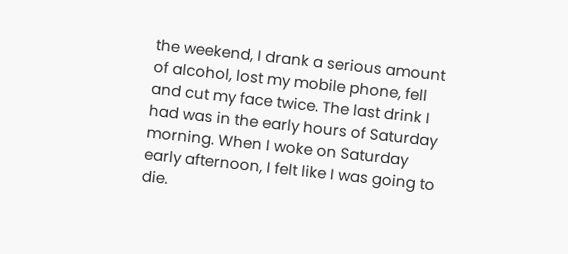the weekend, I drank a serious amount of alcohol, lost my mobile phone, fell and cut my face twice. The last drink I had was in the early hours of Saturday morning. When I woke on Saturday early afternoon, I felt like I was going to die.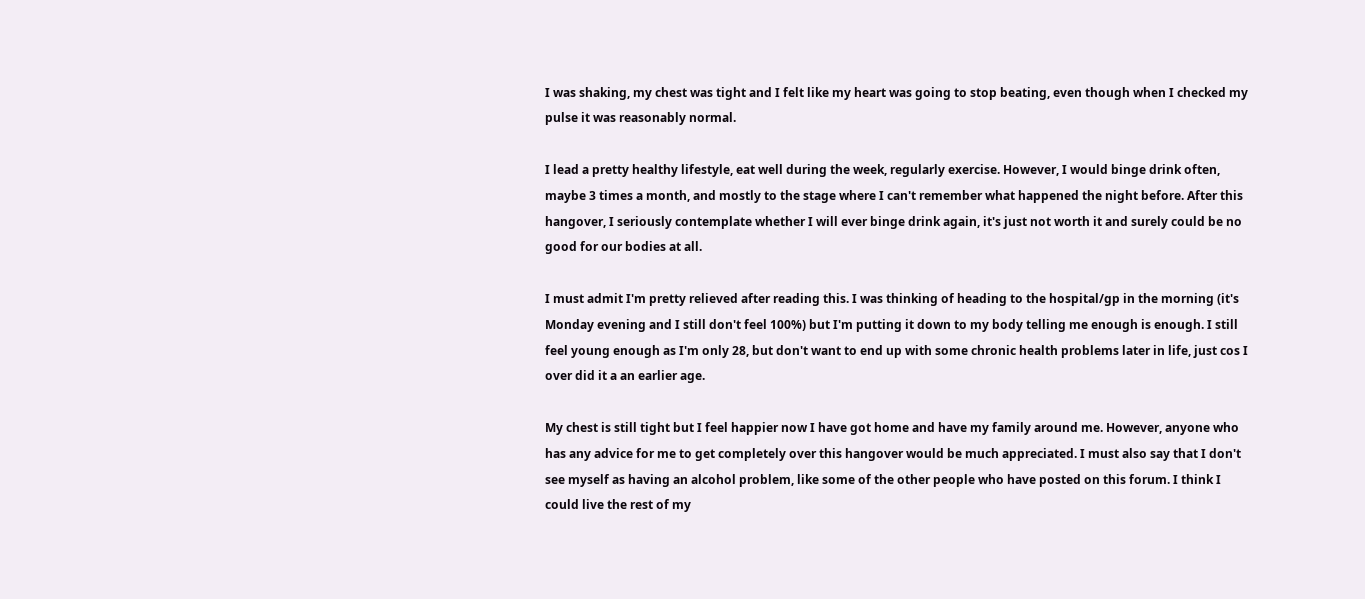I was shaking, my chest was tight and I felt like my heart was going to stop beating, even though when I checked my pulse it was reasonably normal.

I lead a pretty healthy lifestyle, eat well during the week, regularly exercise. However, I would binge drink often, maybe 3 times a month, and mostly to the stage where I can't remember what happened the night before. After this hangover, I seriously contemplate whether I will ever binge drink again, it's just not worth it and surely could be no good for our bodies at all.

I must admit I'm pretty relieved after reading this. I was thinking of heading to the hospital/gp in the morning (it's Monday evening and I still don't feel 100%) but I'm putting it down to my body telling me enough is enough. I still feel young enough as I'm only 28, but don't want to end up with some chronic health problems later in life, just cos I over did it a an earlier age.

My chest is still tight but I feel happier now I have got home and have my family around me. However, anyone who has any advice for me to get completely over this hangover would be much appreciated. I must also say that I don't see myself as having an alcohol problem, like some of the other people who have posted on this forum. I think I could live the rest of my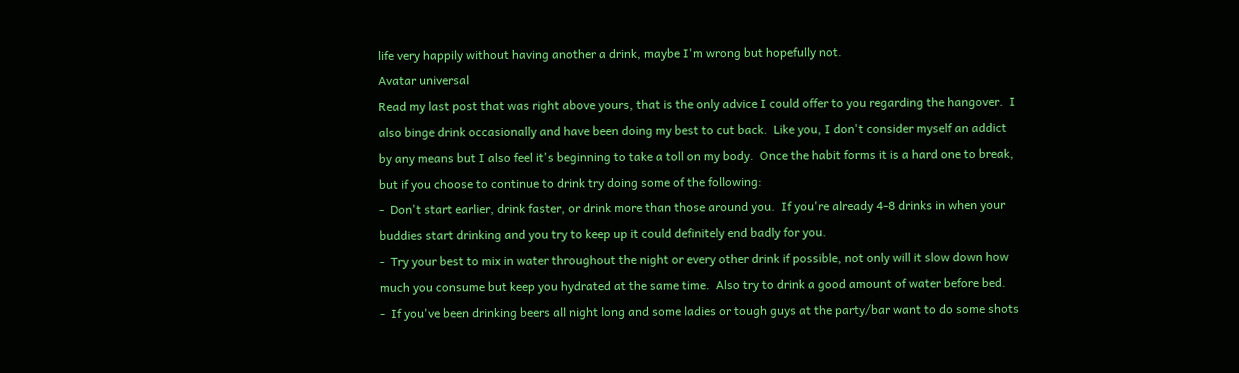life very happily without having another a drink, maybe I'm wrong but hopefully not.
Avatar universal
Read my last post that was right above yours, that is the only advice I could offer to you regarding the hangover.  I also binge drink occasionally and have been doing my best to cut back.  Like you, I don't consider myself an addict by any means but I also feel it's beginning to take a toll on my body.  Once the habit forms it is a hard one to break, but if you choose to continue to drink try doing some of the following:
-  Don't start earlier, drink faster, or drink more than those around you.  If you're already 4-8 drinks in when your buddies start drinking and you try to keep up it could definitely end badly for you.
-  Try your best to mix in water throughout the night or every other drink if possible, not only will it slow down how much you consume but keep you hydrated at the same time.  Also try to drink a good amount of water before bed.
-  If you've been drinking beers all night long and some ladies or tough guys at the party/bar want to do some shots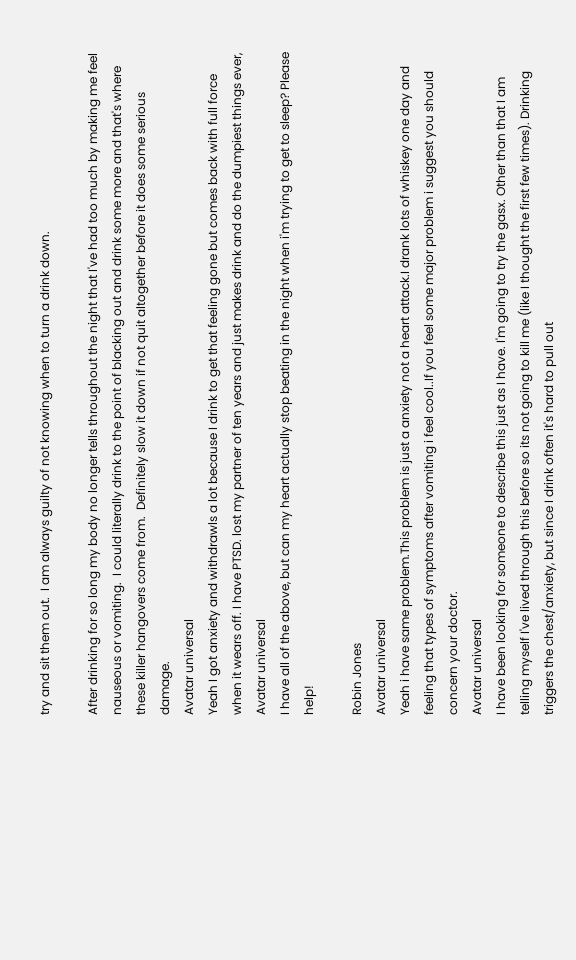try and sit them out.  I am always guilty of not knowing when to turn a drink down.

After drinking for so long my body no longer tells throughout the night that I've had too much by making me feel nauseous or vomiting.  I could literally drink to the point of blacking out and drink some more and that's where these killer hangovers come from.  Definitely slow it down if not quit altogether before it does some serious damage.
Avatar universal
Yeah I got anxiety and withdrawls a lot because I drink to get that feeling gone but comes back with full force when it wears off. I have PTSD. lost my partner of ten years and just makes drink and do the dumpiest things ever,
Avatar universal
I have all of the above, but can my heart actually stop beating in the night when i'm trying to get to sleep? Please help!

Robin Jones
Avatar universal
Yeah i have same problem.This problem is just a anxiety not a heart attack.I drank lots of whiskey one day and feeling that types of symptoms after vomiting i feel cool..If you feel some major problem i suggest you should concern your doctor.
Avatar universal
I have been looking for someone to describe this just as I have. I'm going to try the gasx. Other than that I am telling myself I've lived through this before so its not going to kill me (like I thought the first few times). Drinking triggers the chest/anxiety, but since I drink often it's hard to pull out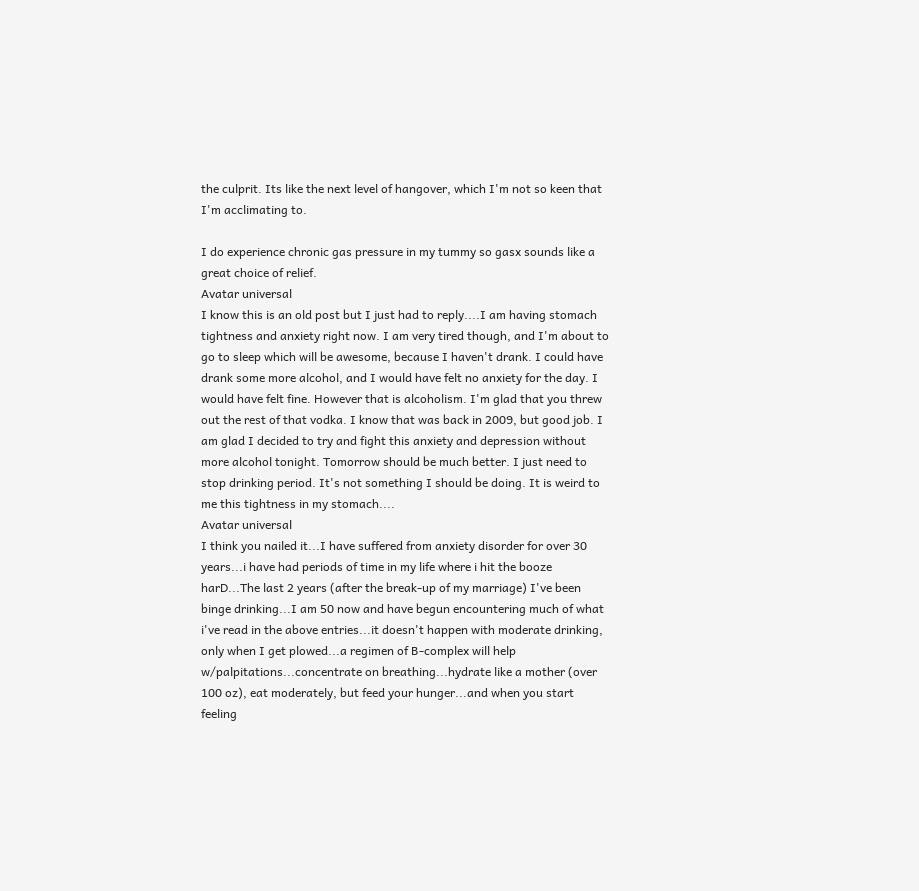the culprit. Its like the next level of hangover, which I'm not so keen that I'm acclimating to.

I do experience chronic gas pressure in my tummy so gasx sounds like a great choice of relief.
Avatar universal
I know this is an old post but I just had to reply....I am having stomach tightness and anxiety right now. I am very tired though, and I'm about to go to sleep which will be awesome, because I haven't drank. I could have drank some more alcohol, and I would have felt no anxiety for the day. I would have felt fine. However that is alcoholism. I'm glad that you threw out the rest of that vodka. I know that was back in 2009, but good job. I am glad I decided to try and fight this anxiety and depression without more alcohol tonight. Tomorrow should be much better. I just need to stop drinking period. It's not something I should be doing. It is weird to me this tightness in my stomach....
Avatar universal
I think you nailed it...I have suffered from anxiety disorder for over 30 years...i have had periods of time in my life where i hit the booze harD...The last 2 years (after the break-up of my marriage) I've been binge drinking...I am 50 now and have begun encountering much of what i've read in the above entries...it doesn't happen with moderate drinking, only when I get plowed...a regimen of B-complex will help w/palpitations...concentrate on breathing...hydrate like a mother (over 100 oz), eat moderately, but feed your hunger...and when you start feeling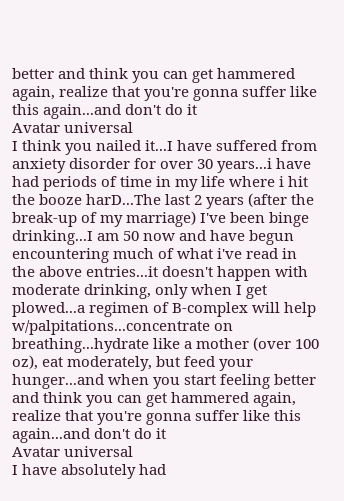better and think you can get hammered again, realize that you're gonna suffer like this again...and don't do it
Avatar universal
I think you nailed it...I have suffered from anxiety disorder for over 30 years...i have had periods of time in my life where i hit the booze harD...The last 2 years (after the break-up of my marriage) I've been binge drinking...I am 50 now and have begun encountering much of what i've read in the above entries...it doesn't happen with moderate drinking, only when I get plowed...a regimen of B-complex will help w/palpitations...concentrate on breathing...hydrate like a mother (over 100 oz), eat moderately, but feed your hunger...and when you start feeling better and think you can get hammered again, realize that you're gonna suffer like this again...and don't do it
Avatar universal
I have absolutely had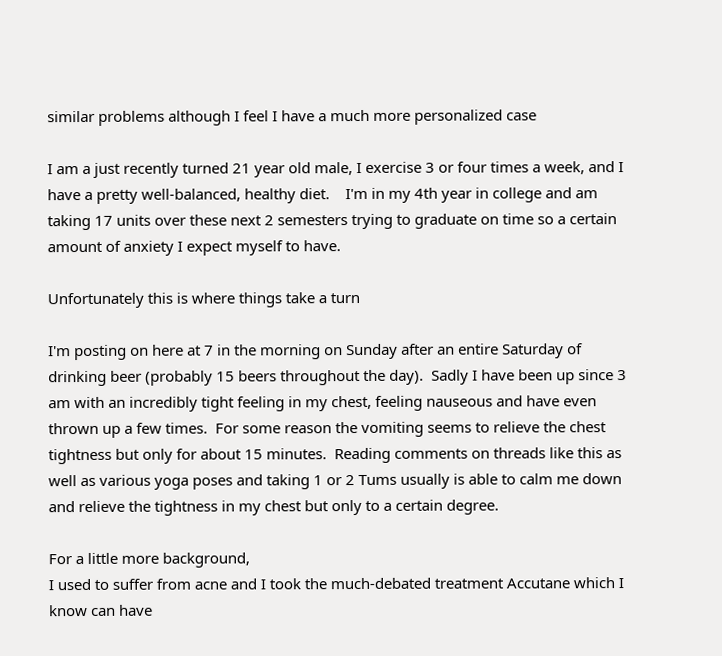similar problems although I feel I have a much more personalized case

I am a just recently turned 21 year old male, I exercise 3 or four times a week, and I have a pretty well-balanced, healthy diet.    I'm in my 4th year in college and am taking 17 units over these next 2 semesters trying to graduate on time so a certain amount of anxiety I expect myself to have.

Unfortunately this is where things take a turn

I'm posting on here at 7 in the morning on Sunday after an entire Saturday of drinking beer (probably 15 beers throughout the day).  Sadly I have been up since 3 am with an incredibly tight feeling in my chest, feeling nauseous and have even thrown up a few times.  For some reason the vomiting seems to relieve the chest tightness but only for about 15 minutes.  Reading comments on threads like this as well as various yoga poses and taking 1 or 2 Tums usually is able to calm me down and relieve the tightness in my chest but only to a certain degree.

For a little more background,
I used to suffer from acne and I took the much-debated treatment Accutane which I know can have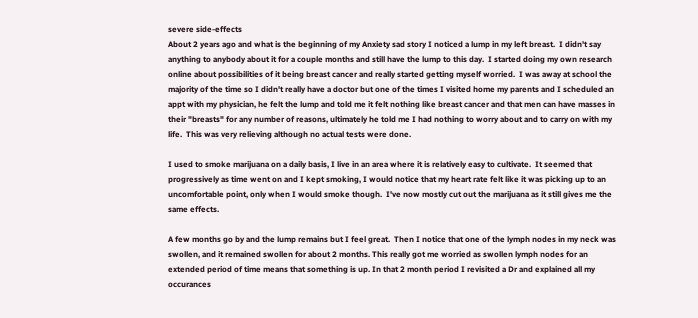severe side-effects
About 2 years ago and what is the beginning of my Anxiety sad story I noticed a lump in my left breast.  I didn't say anything to anybody about it for a couple months and still have the lump to this day.  I started doing my own research online about possibilities of it being breast cancer and really started getting myself worried.  I was away at school the majority of the time so I didn't really have a doctor but one of the times I visited home my parents and I scheduled an appt with my physician, he felt the lump and told me it felt nothing like breast cancer and that men can have masses in their "breasts" for any number of reasons, ultimately he told me I had nothing to worry about and to carry on with my life.  This was very relieving although no actual tests were done.

I used to smoke marijuana on a daily basis, I live in an area where it is relatively easy to cultivate.  It seemed that progressively as time went on and I kept smoking, I would notice that my heart rate felt like it was picking up to an uncomfortable point, only when I would smoke though.  I've now mostly cut out the marijuana as it still gives me the same effects.

A few months go by and the lump remains but I feel great.  Then I notice that one of the lymph nodes in my neck was swollen, and it remained swollen for about 2 months. This really got me worried as swollen lymph nodes for an extended period of time means that something is up. In that 2 month period I revisited a Dr and explained all my occurances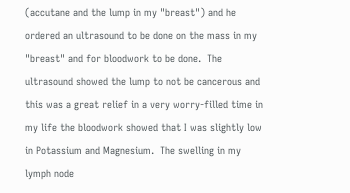(accutane and the lump in my "breast") and he ordered an ultrasound to be done on the mass in my "breast" and for bloodwork to be done.  The ultrasound showed the lump to not be cancerous and this was a great relief in a very worry-filled time in my life the bloodwork showed that I was slightly low in Potassium and Magnesium.  The swelling in my lymph node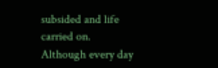subsided and life carried on.  Although every day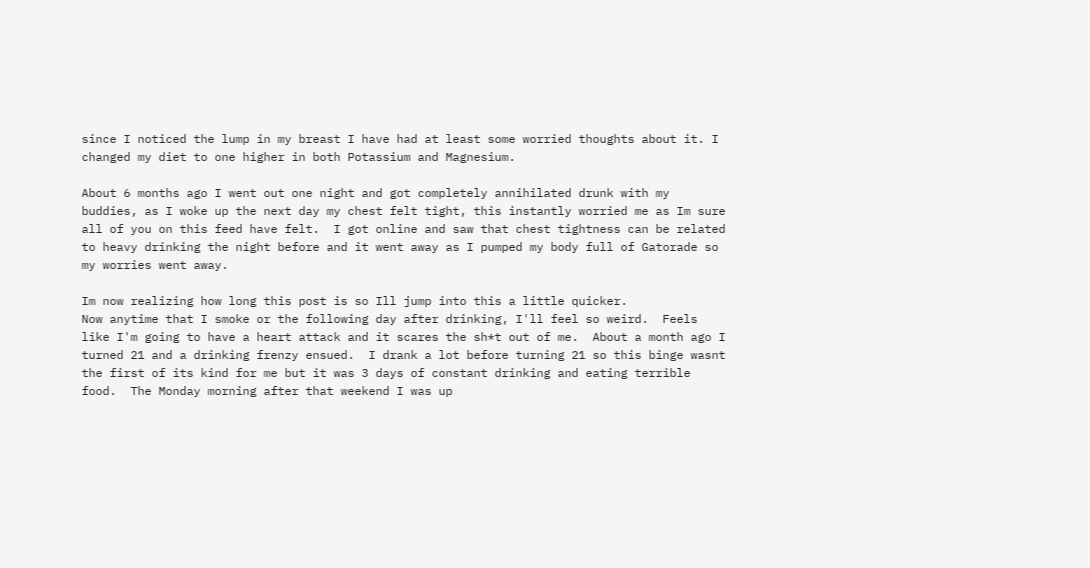since I noticed the lump in my breast I have had at least some worried thoughts about it. I changed my diet to one higher in both Potassium and Magnesium.

About 6 months ago I went out one night and got completely annihilated drunk with my buddies, as I woke up the next day my chest felt tight, this instantly worried me as Im sure all of you on this feed have felt.  I got online and saw that chest tightness can be related to heavy drinking the night before and it went away as I pumped my body full of Gatorade so my worries went away.

Im now realizing how long this post is so Ill jump into this a little quicker.
Now anytime that I smoke or the following day after drinking, I'll feel so weird.  Feels like I'm going to have a heart attack and it scares the sh*t out of me.  About a month ago I turned 21 and a drinking frenzy ensued.  I drank a lot before turning 21 so this binge wasnt the first of its kind for me but it was 3 days of constant drinking and eating terrible food.  The Monday morning after that weekend I was up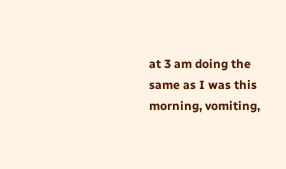at 3 am doing the same as I was this morning, vomiting,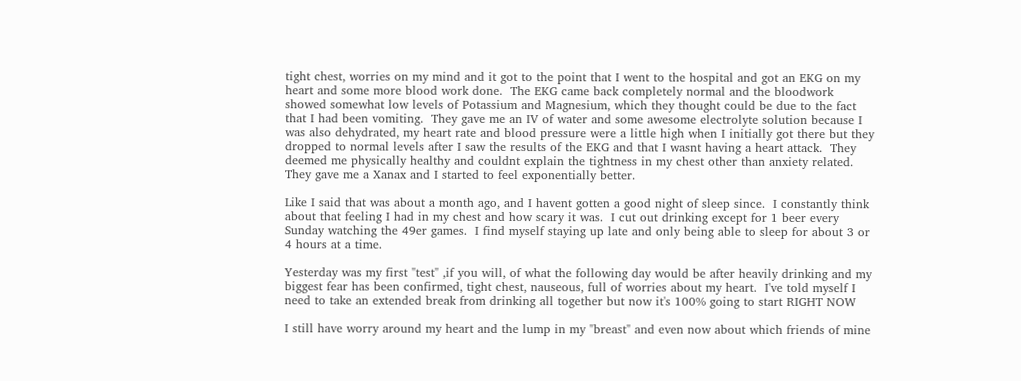tight chest, worries on my mind and it got to the point that I went to the hospital and got an EKG on my heart and some more blood work done.  The EKG came back completely normal and the bloodwork showed somewhat low levels of Potassium and Magnesium, which they thought could be due to the fact that I had been vomiting.  They gave me an IV of water and some awesome electrolyte solution because I was also dehydrated, my heart rate and blood pressure were a little high when I initially got there but they dropped to normal levels after I saw the results of the EKG and that I wasnt having a heart attack.  They deemed me physically healthy and couldnt explain the tightness in my chest other than anxiety related.  They gave me a Xanax and I started to feel exponentially better.

Like I said that was about a month ago, and I havent gotten a good night of sleep since.  I constantly think about that feeling I had in my chest and how scary it was.  I cut out drinking except for 1 beer every Sunday watching the 49er games.  I find myself staying up late and only being able to sleep for about 3 or 4 hours at a time.

Yesterday was my first "test" ,if you will, of what the following day would be after heavily drinking and my biggest fear has been confirmed, tight chest, nauseous, full of worries about my heart.  I've told myself I need to take an extended break from drinking all together but now it's 100% going to start RIGHT NOW

I still have worry around my heart and the lump in my "breast" and even now about which friends of mine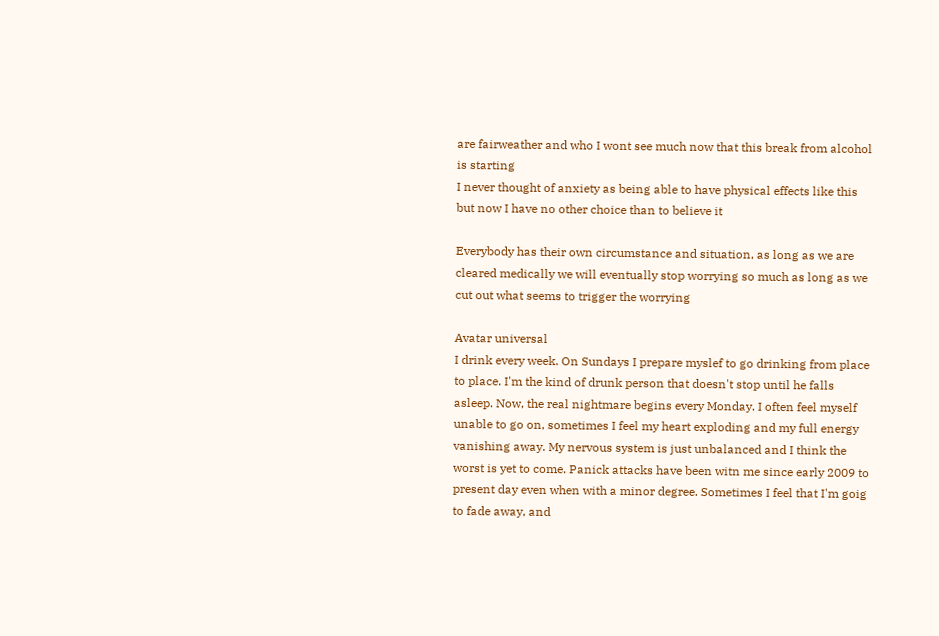are fairweather and who I wont see much now that this break from alcohol is starting
I never thought of anxiety as being able to have physical effects like this but now I have no other choice than to believe it

Everybody has their own circumstance and situation, as long as we are cleared medically we will eventually stop worrying so much as long as we cut out what seems to trigger the worrying

Avatar universal
I drink every week. On Sundays I prepare myslef to go drinking from place to place. I'm the kind of drunk person that doesn't stop until he falls asleep. Now, the real nightmare begins every Monday. I often feel myself unable to go on, sometimes I feel my heart exploding and my full energy vanishing away. My nervous system is just unbalanced and I think the worst is yet to come. Panick attacks have been witn me since early 2009 to present day even when with a minor degree. Sometimes I feel that I'm goig to fade away, and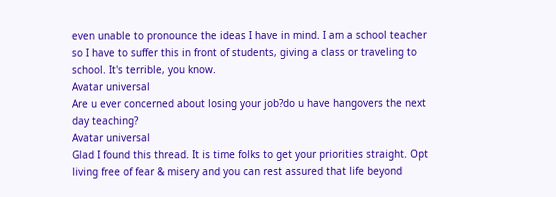even unable to pronounce the ideas I have in mind. I am a school teacher so I have to suffer this in front of students, giving a class or traveling to school. It's terrible, you know.
Avatar universal
Are u ever concerned about losing your job?do u have hangovers the next day teaching?
Avatar universal
Glad I found this thread. It is time folks to get your priorities straight. Opt living free of fear & misery and you can rest assured that life beyond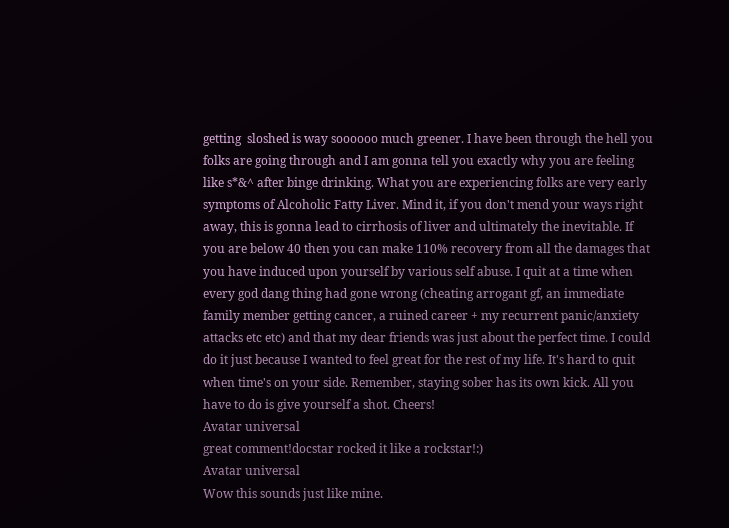getting  sloshed is way soooooo much greener. I have been through the hell you folks are going through and I am gonna tell you exactly why you are feeling like s*&^ after binge drinking. What you are experiencing folks are very early symptoms of Alcoholic Fatty Liver. Mind it, if you don't mend your ways right away, this is gonna lead to cirrhosis of liver and ultimately the inevitable. If you are below 40 then you can make 110% recovery from all the damages that you have induced upon yourself by various self abuse. I quit at a time when every god dang thing had gone wrong (cheating arrogant gf, an immediate family member getting cancer, a ruined career + my recurrent panic/anxiety attacks etc etc) and that my dear friends was just about the perfect time. I could do it just because I wanted to feel great for the rest of my life. It's hard to quit when time's on your side. Remember, staying sober has its own kick. All you have to do is give yourself a shot. Cheers!
Avatar universal
great comment!docstar rocked it like a rockstar!:)
Avatar universal
Wow this sounds just like mine.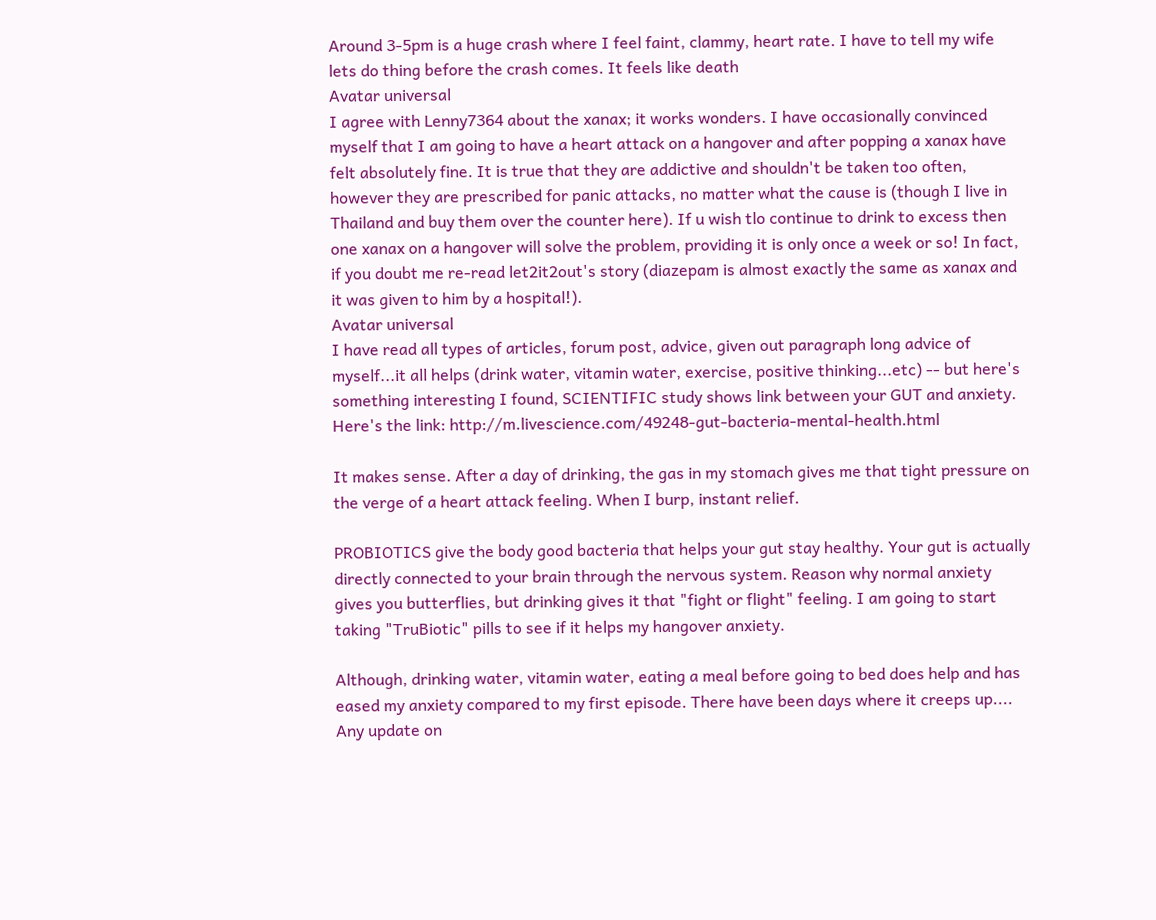Around 3-5pm is a huge crash where I feel faint, clammy, heart rate. I have to tell my wife lets do thing before the crash comes. It feels like death
Avatar universal
I agree with Lenny7364 about the xanax; it works wonders. I have occasionally convinced myself that I am going to have a heart attack on a hangover and after popping a xanax have felt absolutely fine. It is true that they are addictive and shouldn't be taken too often, however they are prescribed for panic attacks, no matter what the cause is (though I live in Thailand and buy them over the counter here). If u wish tlo continue to drink to excess then one xanax on a hangover will solve the problem, providing it is only once a week or so! In fact, if you doubt me re-read let2it2out's story (diazepam is almost exactly the same as xanax and it was given to him by a hospital!).
Avatar universal
I have read all types of articles, forum post, advice, given out paragraph long advice of myself...it all helps (drink water, vitamin water, exercise, positive thinking...etc) -- but here's something interesting I found, SCIENTIFIC study shows link between your GUT and anxiety. Here's the link: http://m.livescience.com/49248-gut-bacteria-mental-health.html

It makes sense. After a day of drinking, the gas in my stomach gives me that tight pressure on the verge of a heart attack feeling. When I burp, instant relief.

PROBIOTICS give the body good bacteria that helps your gut stay healthy. Your gut is actually directly connected to your brain through the nervous system. Reason why normal anxiety gives you butterflies, but drinking gives it that "fight or flight" feeling. I am going to start taking "TruBiotic" pills to see if it helps my hangover anxiety.

Although, drinking water, vitamin water, eating a meal before going to bed does help and has eased my anxiety compared to my first episode. There have been days where it creeps up....
Any update on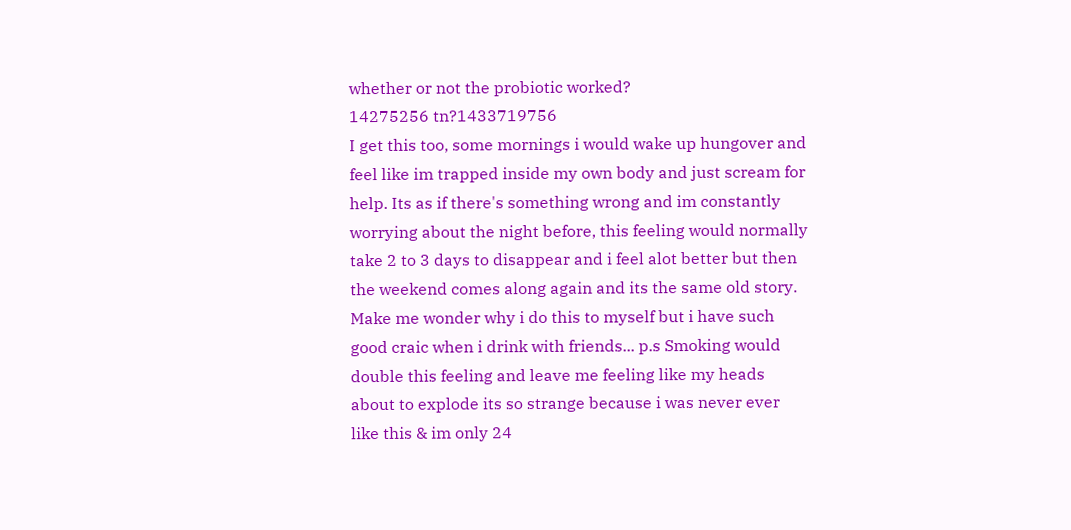whether or not the probiotic worked?
14275256 tn?1433719756
I get this too, some mornings i would wake up hungover and feel like im trapped inside my own body and just scream for help. Its as if there's something wrong and im constantly worrying about the night before, this feeling would normally take 2 to 3 days to disappear and i feel alot better but then the weekend comes along again and its the same old story. Make me wonder why i do this to myself but i have such good craic when i drink with friends... p.s Smoking would double this feeling and leave me feeling like my heads about to explode its so strange because i was never ever like this & im only 24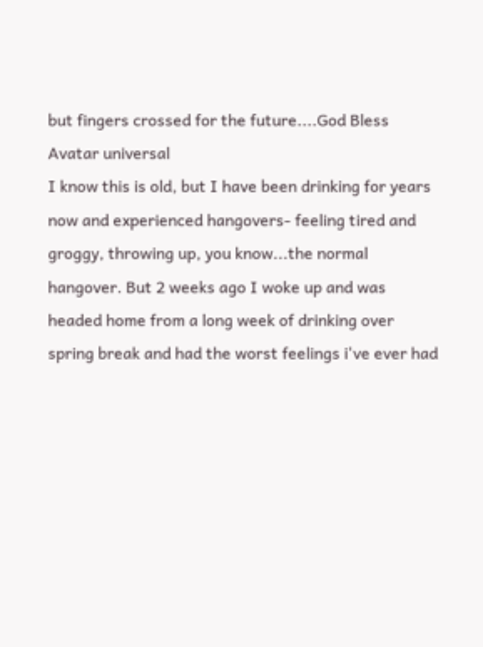but fingers crossed for the future....God Bless
Avatar universal
I know this is old, but I have been drinking for years now and experienced hangovers- feeling tired and groggy, throwing up, you know...the normal hangover. But 2 weeks ago I woke up and was headed home from a long week of drinking over spring break and had the worst feelings i've ever had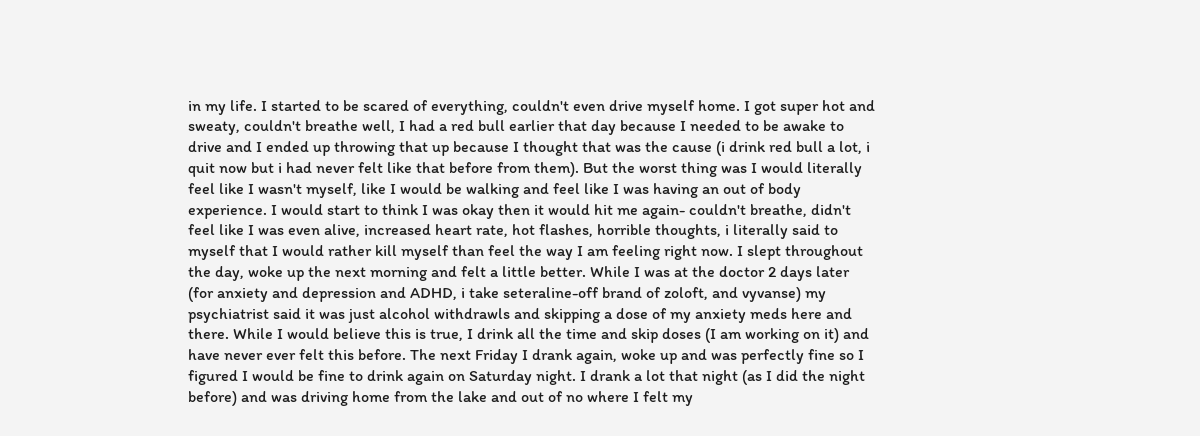in my life. I started to be scared of everything, couldn't even drive myself home. I got super hot and sweaty, couldn't breathe well, I had a red bull earlier that day because I needed to be awake to drive and I ended up throwing that up because I thought that was the cause (i drink red bull a lot, i quit now but i had never felt like that before from them). But the worst thing was I would literally feel like I wasn't myself, like I would be walking and feel like I was having an out of body experience. I would start to think I was okay then it would hit me again- couldn't breathe, didn't feel like I was even alive, increased heart rate, hot flashes, horrible thoughts, i literally said to myself that I would rather kill myself than feel the way I am feeling right now. I slept throughout the day, woke up the next morning and felt a little better. While I was at the doctor 2 days later (for anxiety and depression and ADHD, i take seteraline-off brand of zoloft, and vyvanse) my psychiatrist said it was just alcohol withdrawls and skipping a dose of my anxiety meds here and there. While I would believe this is true, I drink all the time and skip doses (I am working on it) and have never ever felt this before. The next Friday I drank again, woke up and was perfectly fine so I figured I would be fine to drink again on Saturday night. I drank a lot that night (as I did the night before) and was driving home from the lake and out of no where I felt my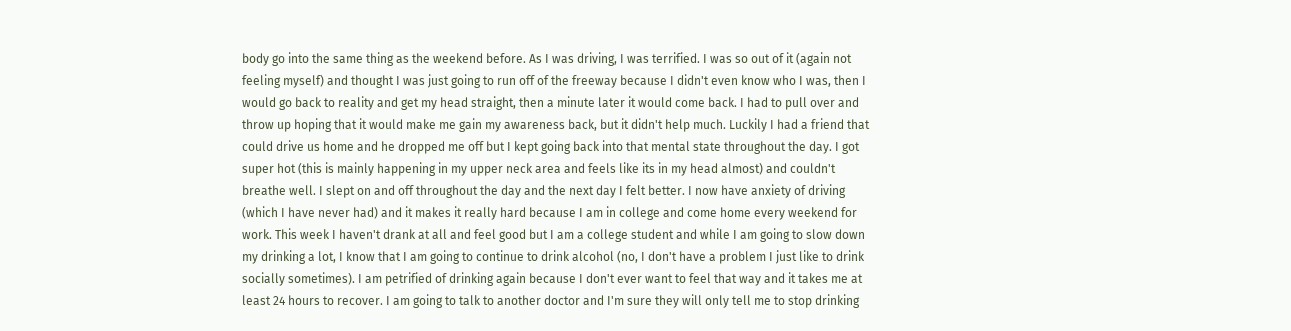body go into the same thing as the weekend before. As I was driving, I was terrified. I was so out of it (again not feeling myself) and thought I was just going to run off of the freeway because I didn't even know who I was, then I would go back to reality and get my head straight, then a minute later it would come back. I had to pull over and throw up hoping that it would make me gain my awareness back, but it didn't help much. Luckily I had a friend that could drive us home and he dropped me off but I kept going back into that mental state throughout the day. I got super hot (this is mainly happening in my upper neck area and feels like its in my head almost) and couldn't breathe well. I slept on and off throughout the day and the next day I felt better. I now have anxiety of driving (which I have never had) and it makes it really hard because I am in college and come home every weekend for work. This week I haven't drank at all and feel good but I am a college student and while I am going to slow down my drinking a lot, I know that I am going to continue to drink alcohol (no, I don't have a problem I just like to drink socially sometimes). I am petrified of drinking again because I don't ever want to feel that way and it takes me at least 24 hours to recover. I am going to talk to another doctor and I'm sure they will only tell me to stop drinking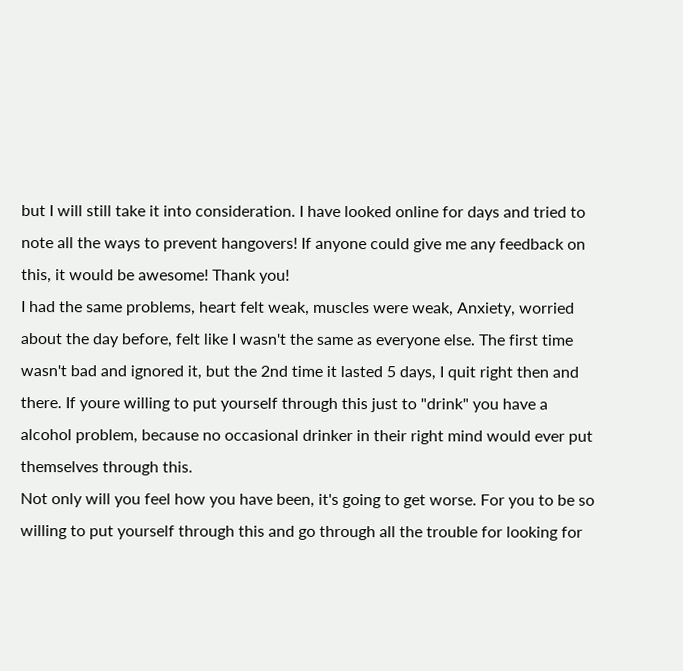but I will still take it into consideration. I have looked online for days and tried to note all the ways to prevent hangovers! If anyone could give me any feedback on this, it would be awesome! Thank you!
I had the same problems, heart felt weak, muscles were weak, Anxiety, worried about the day before, felt like I wasn't the same as everyone else. The first time wasn't bad and ignored it, but the 2nd time it lasted 5 days, I quit right then and there. If youre willing to put yourself through this just to "drink" you have a alcohol problem, because no occasional drinker in their right mind would ever put themselves through this.
Not only will you feel how you have been, it's going to get worse. For you to be so willing to put yourself through this and go through all the trouble for looking for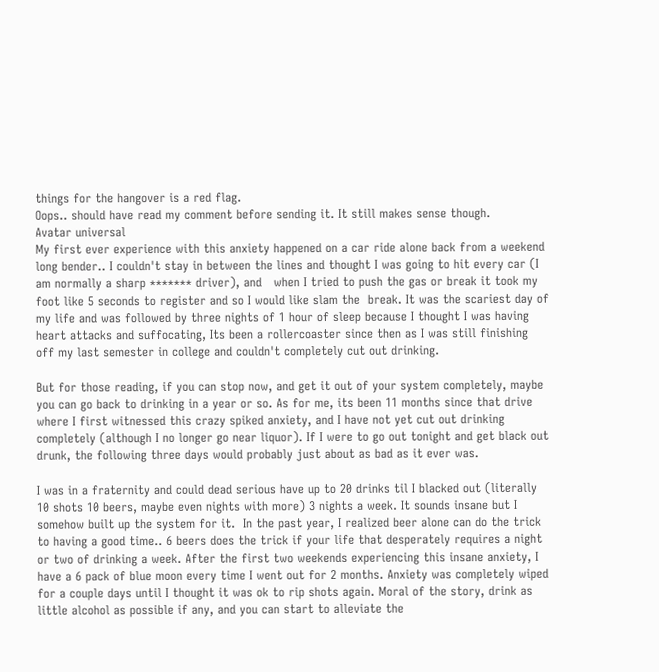things for the hangover is a red flag.
Oops.. should have read my comment before sending it. It still makes sense though.
Avatar universal
My first ever experience with this anxiety happened on a car ride alone back from a weekend long bender.. I couldn't stay in between the lines and thought I was going to hit every car (I am normally a sharp ******* driver), and   when I tried to push the gas or break it took my foot like 5 seconds to register and so I would like slam the  break. It was the scariest day of my life and was followed by three nights of 1 hour of sleep because I thought I was having heart attacks and suffocating, Its been a rollercoaster since then as I was still finishing off my last semester in college and couldn't completely cut out drinking.

But for those reading, if you can stop now, and get it out of your system completely, maybe you can go back to drinking in a year or so. As for me, its been 11 months since that drive where I first witnessed this crazy spiked anxiety, and I have not yet cut out drinking completely (although I no longer go near liquor). If I were to go out tonight and get black out drunk, the following three days would probably just about as bad as it ever was.

I was in a fraternity and could dead serious have up to 20 drinks til I blacked out (literally 10 shots 10 beers, maybe even nights with more) 3 nights a week. It sounds insane but I somehow built up the system for it.  In the past year, I realized beer alone can do the trick to having a good time.. 6 beers does the trick if your life that desperately requires a night or two of drinking a week. After the first two weekends experiencing this insane anxiety, I have a 6 pack of blue moon every time I went out for 2 months. Anxiety was completely wiped for a couple days until I thought it was ok to rip shots again. Moral of the story, drink as little alcohol as possible if any, and you can start to alleviate the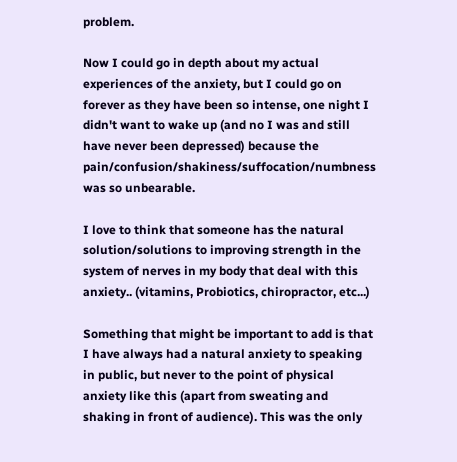problem.

Now I could go in depth about my actual experiences of the anxiety, but I could go on forever as they have been so intense, one night I didn't want to wake up (and no I was and still have never been depressed) because the pain/confusion/shakiness/suffocation/numbness was so unbearable.

I love to think that someone has the natural solution/solutions to improving strength in the  system of nerves in my body that deal with this anxiety.. (vitamins, Probiotics, chiropractor, etc...)

Something that might be important to add is that I have always had a natural anxiety to speaking in public, but never to the point of physical anxiety like this (apart from sweating and shaking in front of audience). This was the only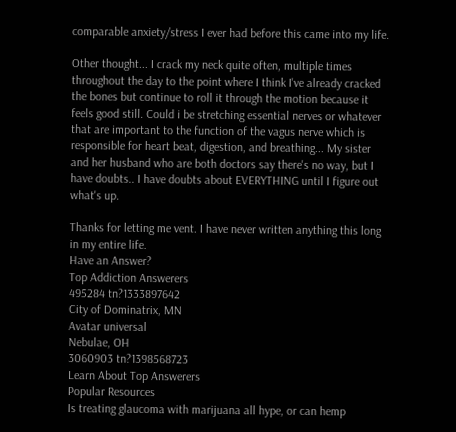comparable anxiety/stress I ever had before this came into my life.

Other thought... I crack my neck quite often, multiple times throughout the day to the point where I think I've already cracked the bones but continue to roll it through the motion because it feels good still. Could i be stretching essential nerves or whatever that are important to the function of the vagus nerve which is responsible for heart beat, digestion, and breathing... My sister and her husband who are both doctors say there's no way, but I have doubts.. I have doubts about EVERYTHING until I figure out what's up.

Thanks for letting me vent. I have never written anything this long in my entire life.
Have an Answer?
Top Addiction Answerers
495284 tn?1333897642
City of Dominatrix, MN
Avatar universal
Nebulae, OH
3060903 tn?1398568723
Learn About Top Answerers
Popular Resources
Is treating glaucoma with marijuana all hype, or can hemp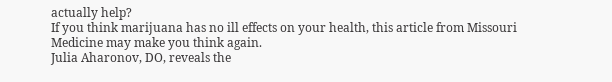actually help?
If you think marijuana has no ill effects on your health, this article from Missouri Medicine may make you think again.
Julia Aharonov, DO, reveals the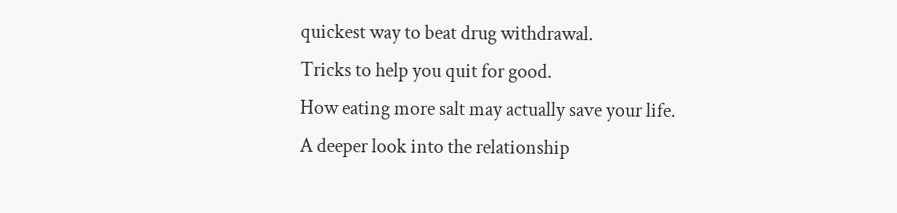quickest way to beat drug withdrawal.
Tricks to help you quit for good.
How eating more salt may actually save your life.
A deeper look into the relationship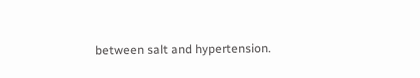between salt and hypertension.